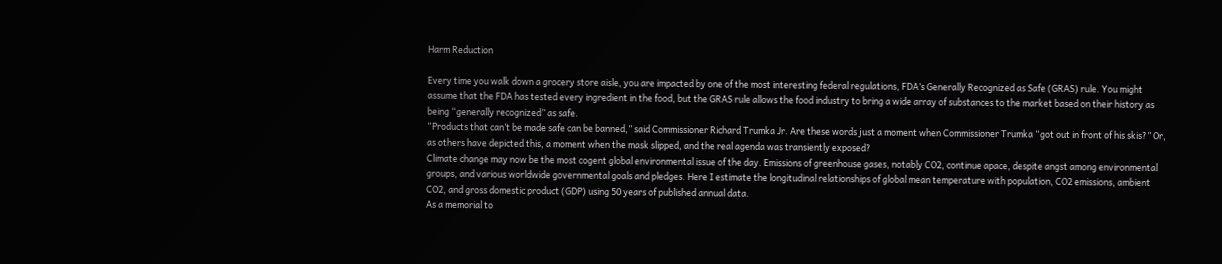Harm Reduction

Every time you walk down a grocery store aisle, you are impacted by one of the most interesting federal regulations, FDA’s Generally Recognized as Safe (GRAS) rule. You might assume that the FDA has tested every ingredient in the food, but the GRAS rule allows the food industry to bring a wide array of substances to the market based on their history as being “generally recognized” as safe.
“Products that can’t be made safe can be banned,” said Commissioner Richard Trumka Jr. Are these words just a moment when Commissioner Trumka “got out in front of his skis?” Or, as others have depicted this, a moment when the mask slipped, and the real agenda was transiently exposed?
Climate change may now be the most cogent global environmental issue of the day. Emissions of greenhouse gases, notably CO2, continue apace, despite angst among environmental groups, and various worldwide governmental goals and pledges. Here I estimate the longitudinal relationships of global mean temperature with population, CO2 emissions, ambient CO2, and gross domestic product (GDP) using 50 years of published annual data.
As a memorial to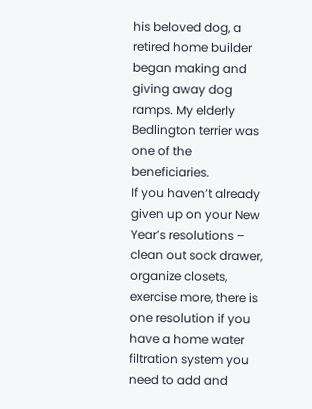his beloved dog, a retired home builder began making and giving away dog ramps. My elderly Bedlington terrier was one of the beneficiaries.
If you haven’t already given up on your New Year’s resolutions – clean out sock drawer, organize closets, exercise more, there is one resolution if you have a home water filtration system you need to add and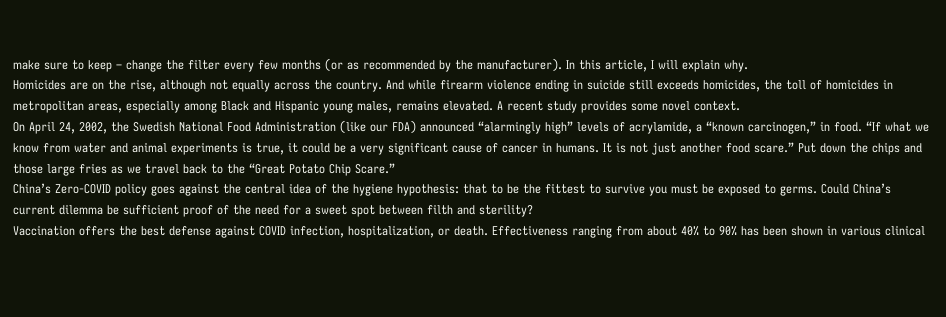make sure to keep – change the filter every few months (or as recommended by the manufacturer). In this article, I will explain why.
Homicides are on the rise, although not equally across the country. And while firearm violence ending in suicide still exceeds homicides, the toll of homicides in metropolitan areas, especially among Black and Hispanic young males, remains elevated. A recent study provides some novel context.
On April 24, 2002, the Swedish National Food Administration (like our FDA) announced “alarmingly high” levels of acrylamide, a “known carcinogen,” in food. “If what we know from water and animal experiments is true, it could be a very significant cause of cancer in humans. It is not just another food scare.” Put down the chips and those large fries as we travel back to the “Great Potato Chip Scare.”
China’s Zero-COVID policy goes against the central idea of the hygiene hypothesis: that to be the fittest to survive you must be exposed to germs. Could China’s current dilemma be sufficient proof of the need for a sweet spot between filth and sterility?
Vaccination offers the best defense against COVID infection, hospitalization, or death. Effectiveness ranging from about 40% to 90% has been shown in various clinical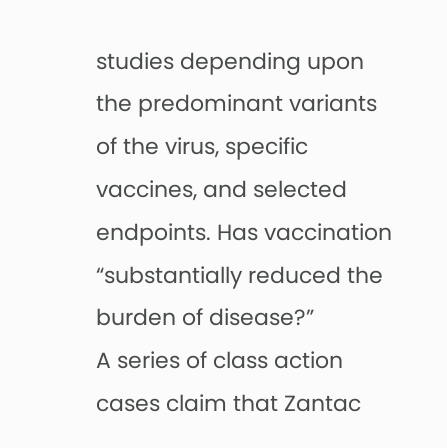studies depending upon the predominant variants of the virus, specific vaccines, and selected endpoints. Has vaccination “substantially reduced the burden of disease?”
A series of class action cases claim that Zantac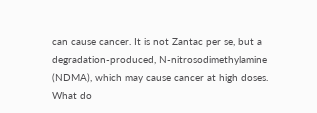can cause cancer. It is not Zantac per se, but a degradation-produced, N-nitrosodimethylamine (NDMA), which may cause cancer at high doses. What do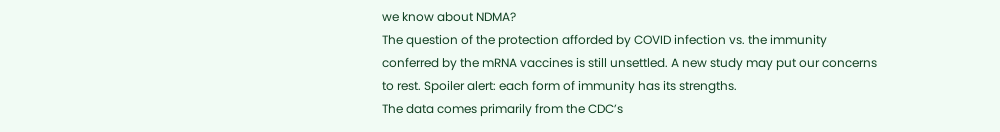we know about NDMA?
The question of the protection afforded by COVID infection vs. the immunity conferred by the mRNA vaccines is still unsettled. A new study may put our concerns to rest. Spoiler alert: each form of immunity has its strengths.
The data comes primarily from the CDC’s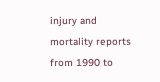injury and mortality reports from 1990 to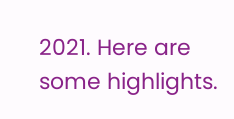2021. Here are some highlights.